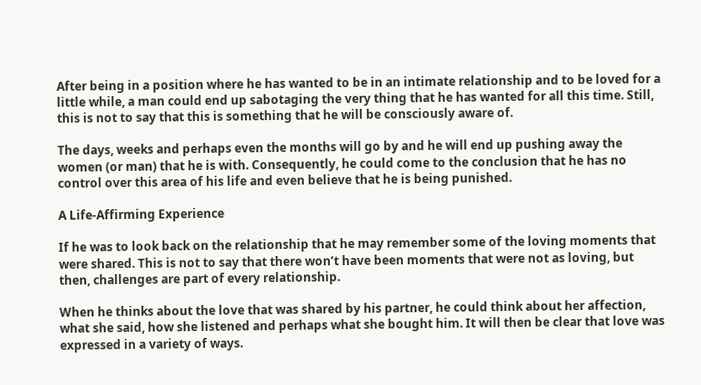After being in a position where he has wanted to be in an intimate relationship and to be loved for a little while, a man could end up sabotaging the very thing that he has wanted for all this time. Still, this is not to say that this is something that he will be consciously aware of.

The days, weeks and perhaps even the months will go by and he will end up pushing away the women (or man) that he is with. Consequently, he could come to the conclusion that he has no control over this area of his life and even believe that he is being punished.

A Life-Affirming Experience

If he was to look back on the relationship that he may remember some of the loving moments that were shared. This is not to say that there won’t have been moments that were not as loving, but then, challenges are part of every relationship.

When he thinks about the love that was shared by his partner, he could think about her affection, what she said, how she listened and perhaps what she bought him. It will then be clear that love was expressed in a variety of ways.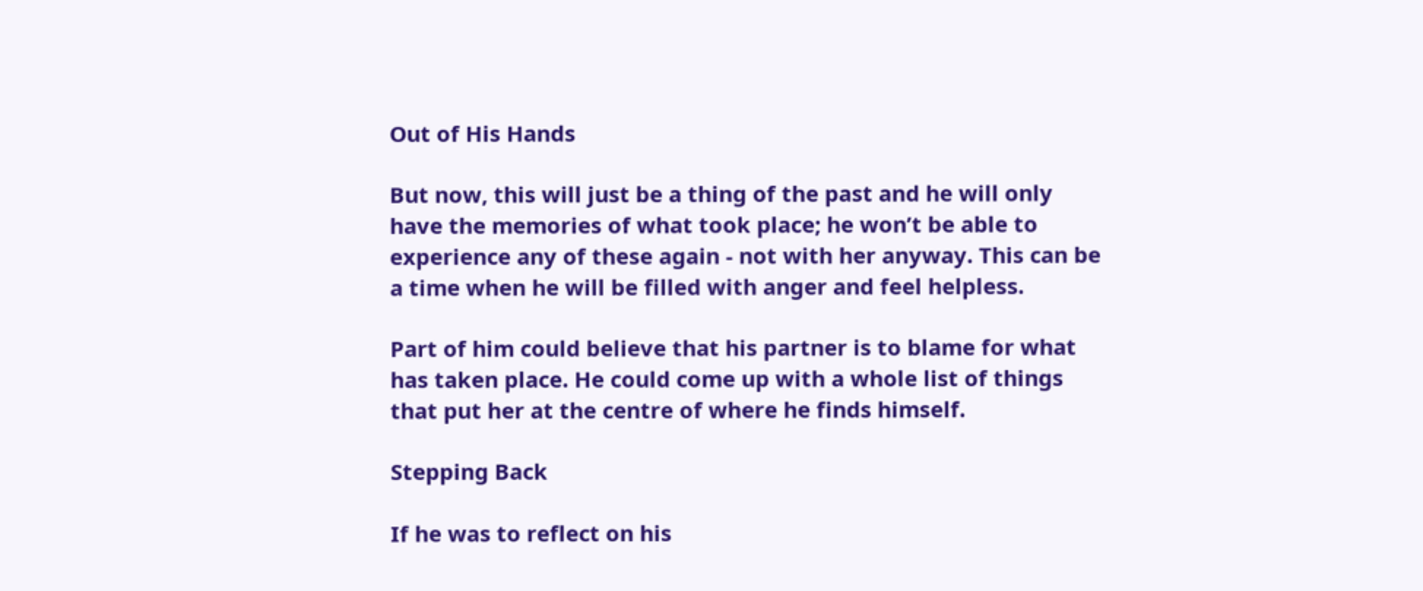Out of His Hands

But now, this will just be a thing of the past and he will only have the memories of what took place; he won’t be able to experience any of these again - not with her anyway. This can be a time when he will be filled with anger and feel helpless.

Part of him could believe that his partner is to blame for what has taken place. He could come up with a whole list of things that put her at the centre of where he finds himself.

Stepping Back

If he was to reflect on his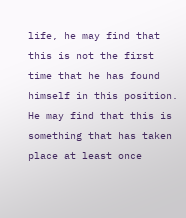life, he may find that this is not the first time that he has found himself in this position. He may find that this is something that has taken place at least once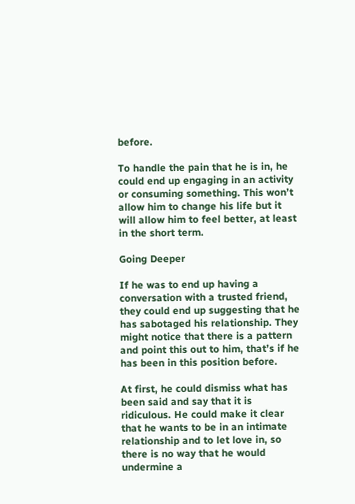before.

To handle the pain that he is in, he could end up engaging in an activity or consuming something. This won’t allow him to change his life but it will allow him to feel better, at least in the short term.

Going Deeper

If he was to end up having a conversation with a trusted friend, they could end up suggesting that he has sabotaged his relationship. They might notice that there is a pattern and point this out to him, that’s if he has been in this position before.

At first, he could dismiss what has been said and say that it is ridiculous. He could make it clear that he wants to be in an intimate relationship and to let love in, so there is no way that he would undermine a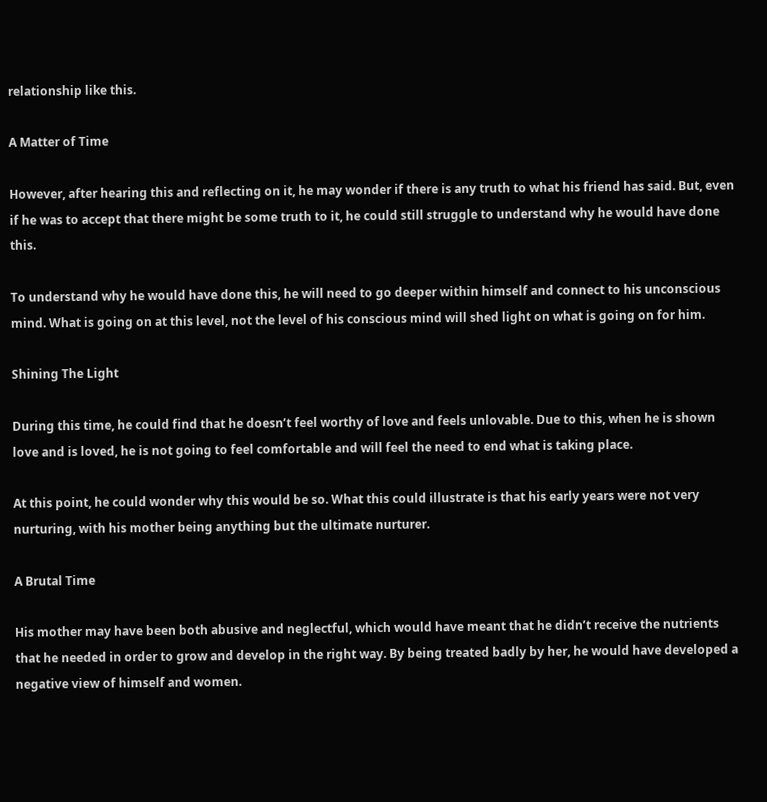relationship like this.

A Matter of Time

However, after hearing this and reflecting on it, he may wonder if there is any truth to what his friend has said. But, even if he was to accept that there might be some truth to it, he could still struggle to understand why he would have done this.

To understand why he would have done this, he will need to go deeper within himself and connect to his unconscious mind. What is going on at this level, not the level of his conscious mind will shed light on what is going on for him.

Shining The Light

During this time, he could find that he doesn’t feel worthy of love and feels unlovable. Due to this, when he is shown love and is loved, he is not going to feel comfortable and will feel the need to end what is taking place.

At this point, he could wonder why this would be so. What this could illustrate is that his early years were not very nurturing, with his mother being anything but the ultimate nurturer.

A Brutal Time

His mother may have been both abusive and neglectful, which would have meant that he didn’t receive the nutrients that he needed in order to grow and develop in the right way. By being treated badly by her, he would have developed a negative view of himself and women.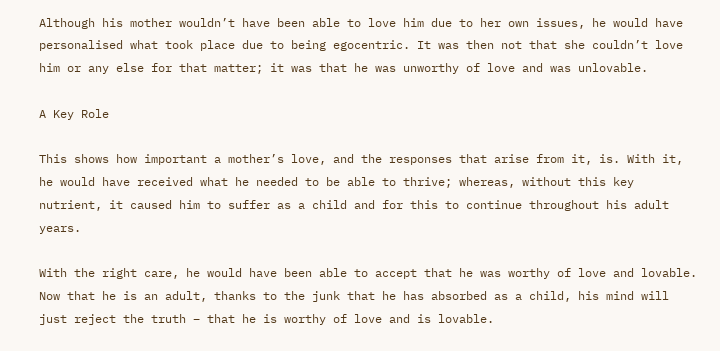Although his mother wouldn’t have been able to love him due to her own issues, he would have personalised what took place due to being egocentric. It was then not that she couldn’t love him or any else for that matter; it was that he was unworthy of love and was unlovable.

A Key Role

This shows how important a mother’s love, and the responses that arise from it, is. With it, he would have received what he needed to be able to thrive; whereas, without this key nutrient, it caused him to suffer as a child and for this to continue throughout his adult years.

With the right care, he would have been able to accept that he was worthy of love and lovable. Now that he is an adult, thanks to the junk that he has absorbed as a child, his mind will just reject the truth – that he is worthy of love and is lovable.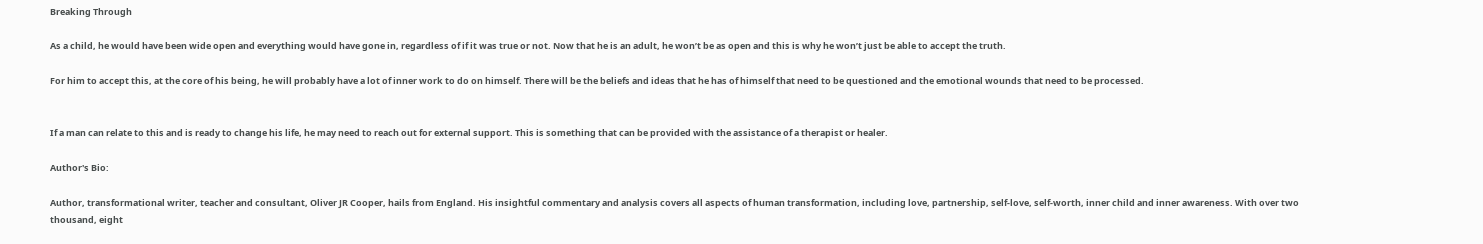Breaking Through

As a child, he would have been wide open and everything would have gone in, regardless of if it was true or not. Now that he is an adult, he won’t be as open and this is why he won’t just be able to accept the truth.

For him to accept this, at the core of his being, he will probably have a lot of inner work to do on himself. There will be the beliefs and ideas that he has of himself that need to be questioned and the emotional wounds that need to be processed.


If a man can relate to this and is ready to change his life, he may need to reach out for external support. This is something that can be provided with the assistance of a therapist or healer.

Author's Bio:

Author, transformational writer, teacher and consultant, Oliver JR Cooper, hails from England. His insightful commentary and analysis covers all aspects of human transformation, including love, partnership, self-love, self-worth, inner child and inner awareness. With over two thousand, eight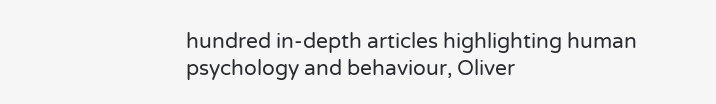hundred in-depth articles highlighting human psychology and behaviour, Oliver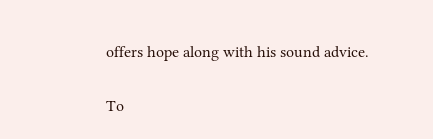offers hope along with his sound advice.

To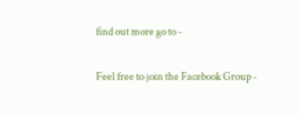find out more go to -

Feel free to join the Facebook Group -